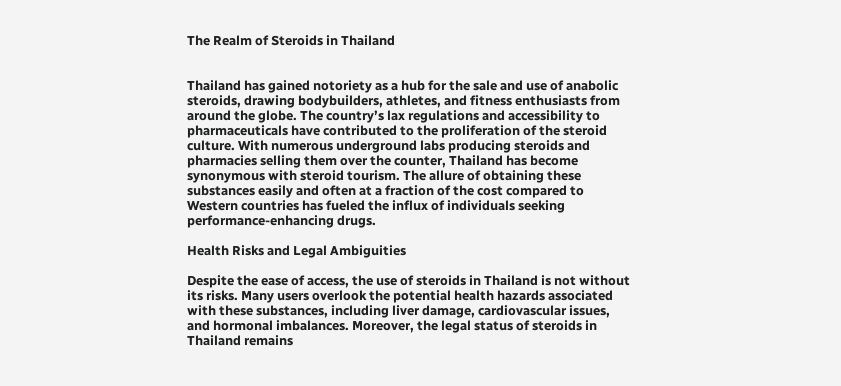The Realm of Steroids in Thailand


Thailand has gained notoriety as a hub for the sale and use of anabolic steroids, drawing bodybuilders, athletes, and fitness enthusiasts from around the globe. The country’s lax regulations and accessibility to pharmaceuticals have contributed to the proliferation of the steroid culture. With numerous underground labs producing steroids and pharmacies selling them over the counter, Thailand has become synonymous with steroid tourism. The allure of obtaining these substances easily and often at a fraction of the cost compared to Western countries has fueled the influx of individuals seeking performance-enhancing drugs.

Health Risks and Legal Ambiguities

Despite the ease of access, the use of steroids in Thailand is not without its risks. Many users overlook the potential health hazards associated with these substances, including liver damage, cardiovascular issues, and hormonal imbalances. Moreover, the legal status of steroids in Thailand remains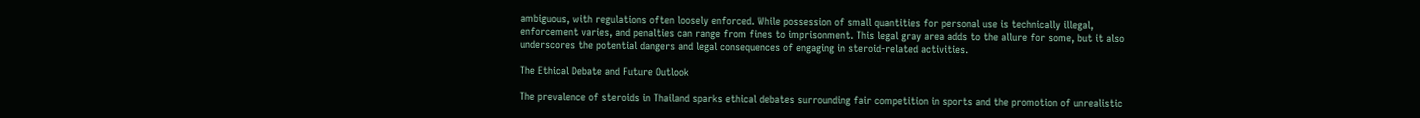ambiguous, with regulations often loosely enforced. While possession of small quantities for personal use is technically illegal, enforcement varies, and penalties can range from fines to imprisonment. This legal gray area adds to the allure for some, but it also underscores the potential dangers and legal consequences of engaging in steroid-related activities.

The Ethical Debate and Future Outlook

The prevalence of steroids in Thailand sparks ethical debates surrounding fair competition in sports and the promotion of unrealistic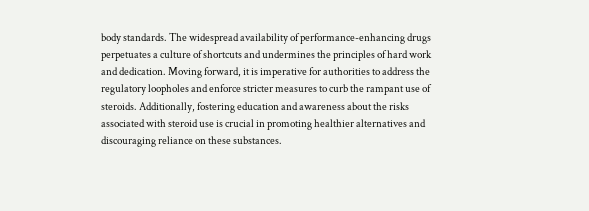body standards. The widespread availability of performance-enhancing drugs perpetuates a culture of shortcuts and undermines the principles of hard work and dedication. Moving forward, it is imperative for authorities to address the regulatory loopholes and enforce stricter measures to curb the rampant use of steroids. Additionally, fostering education and awareness about the risks associated with steroid use is crucial in promoting healthier alternatives and discouraging reliance on these substances.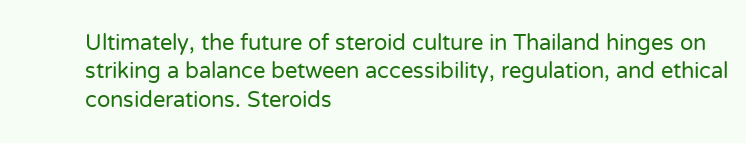Ultimately, the future of steroid culture in Thailand hinges on striking a balance between accessibility, regulation, and ethical considerations. Steroids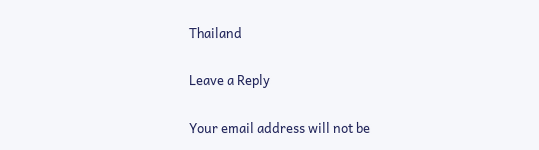Thailand

Leave a Reply

Your email address will not be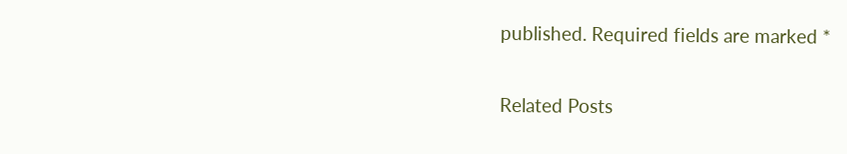published. Required fields are marked *

Related Posts